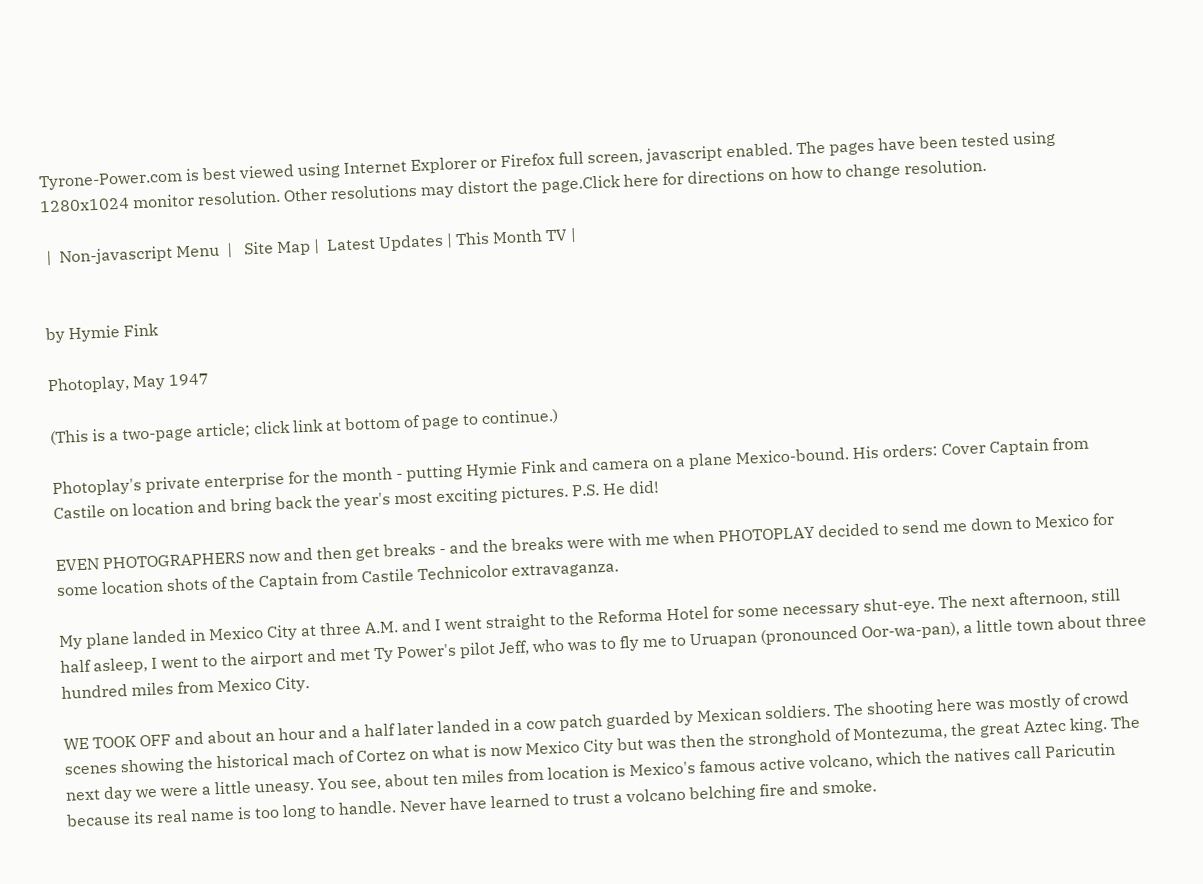Tyrone-Power.com is best viewed using Internet Explorer or Firefox full screen, javascript enabled. The pages have been tested using 1280x1024 monitor resolution. Other resolutions may distort the page.Click here for directions on how to change resolution.

 |  Non-javascript Menu  |   Site Map |  Latest Updates | This Month TV |


by Hymie Fink

Photoplay, May 1947

(This is a two-page article; click link at bottom of page to continue.)

Photoplay's private enterprise for the month - putting Hymie Fink and camera on a plane Mexico-bound. His orders: Cover Captain from Castile on location and bring back the year's most exciting pictures. P.S. He did!

EVEN PHOTOGRAPHERS now and then get breaks - and the breaks were with me when PHOTOPLAY decided to send me down to Mexico for some location shots of the Captain from Castile Technicolor extravaganza.

My plane landed in Mexico City at three A.M. and I went straight to the Reforma Hotel for some necessary shut-eye. The next afternoon, still half asleep, I went to the airport and met Ty Power's pilot Jeff, who was to fly me to Uruapan (pronounced Oor-wa-pan), a little town about three hundred miles from Mexico City.

WE TOOK OFF and about an hour and a half later landed in a cow patch guarded by Mexican soldiers. The shooting here was mostly of crowd scenes showing the historical mach of Cortez on what is now Mexico City but was then the stronghold of Montezuma, the great Aztec king. The next day we were a little uneasy. You see, about ten miles from location is Mexico's famous active volcano, which the natives call Paricutin because its real name is too long to handle. Never have learned to trust a volcano belching fire and smoke.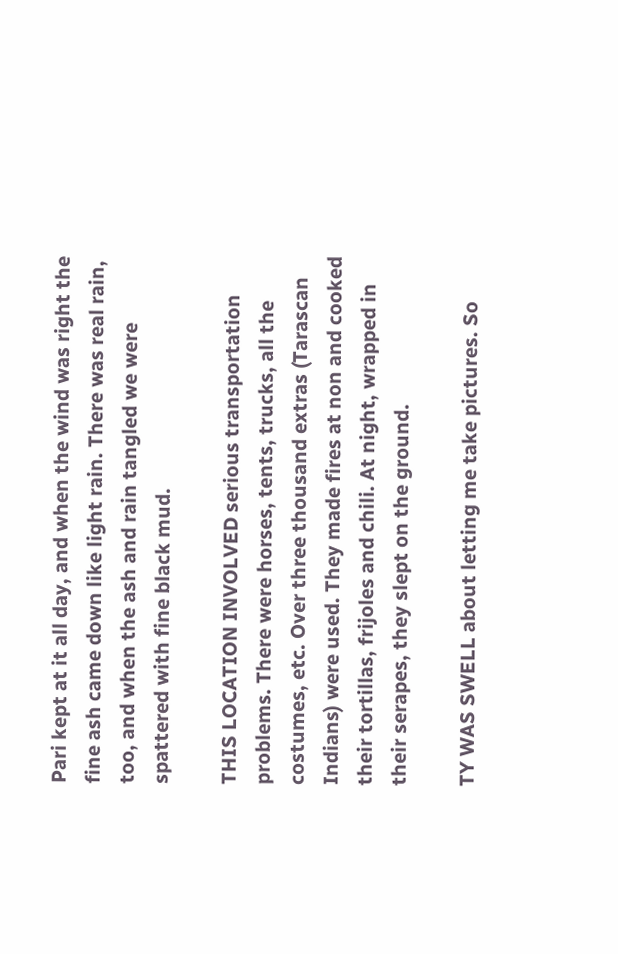Pari kept at it all day, and when the wind was right the fine ash came down like light rain. There was real rain, too, and when the ash and rain tangled we were spattered with fine black mud.

THIS LOCATION INVOLVED serious transportation problems. There were horses, tents, trucks, all the costumes, etc. Over three thousand extras (Tarascan Indians) were used. They made fires at non and cooked their tortillas, frijoles and chili. At night, wrapped in their serapes, they slept on the ground.

TY WAS SWELL about letting me take pictures. So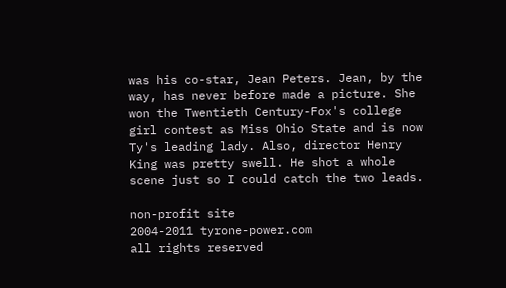was his co-star, Jean Peters. Jean, by the way, has never before made a picture. She won the Twentieth Century-Fox's college girl contest as Miss Ohio State and is now Ty's leading lady. Also, director Henry King was pretty swell. He shot a whole scene just so I could catch the two leads.

non-profit site
2004-2011 tyrone-power.com
all rights reserved